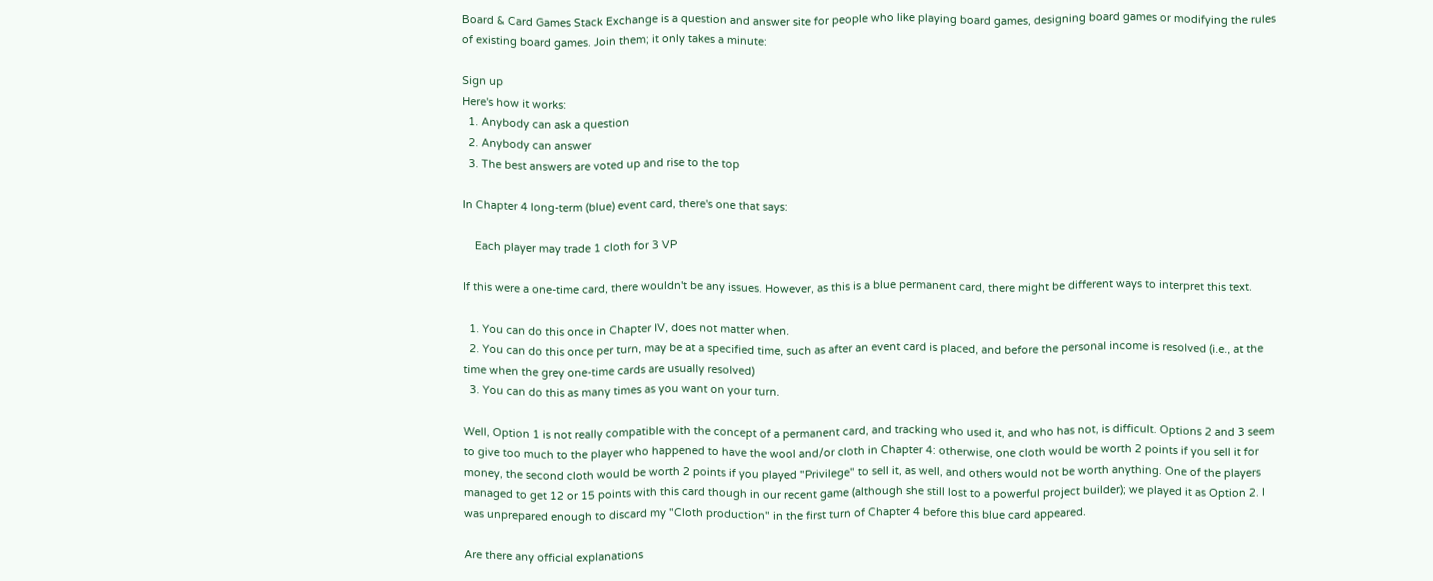Board & Card Games Stack Exchange is a question and answer site for people who like playing board games, designing board games or modifying the rules of existing board games. Join them; it only takes a minute:

Sign up
Here's how it works:
  1. Anybody can ask a question
  2. Anybody can answer
  3. The best answers are voted up and rise to the top

In Chapter 4 long-term (blue) event card, there's one that says:

    Each player may trade 1 cloth for 3 VP

If this were a one-time card, there wouldn't be any issues. However, as this is a blue permanent card, there might be different ways to interpret this text.

  1. You can do this once in Chapter IV, does not matter when.
  2. You can do this once per turn, may be at a specified time, such as after an event card is placed, and before the personal income is resolved (i.e., at the time when the grey one-time cards are usually resolved)
  3. You can do this as many times as you want on your turn.

Well, Option 1 is not really compatible with the concept of a permanent card, and tracking who used it, and who has not, is difficult. Options 2 and 3 seem to give too much to the player who happened to have the wool and/or cloth in Chapter 4: otherwise, one cloth would be worth 2 points if you sell it for money, the second cloth would be worth 2 points if you played "Privilege" to sell it, as well, and others would not be worth anything. One of the players managed to get 12 or 15 points with this card though in our recent game (although she still lost to a powerful project builder); we played it as Option 2. I was unprepared enough to discard my "Cloth production" in the first turn of Chapter 4 before this blue card appeared.

Are there any official explanations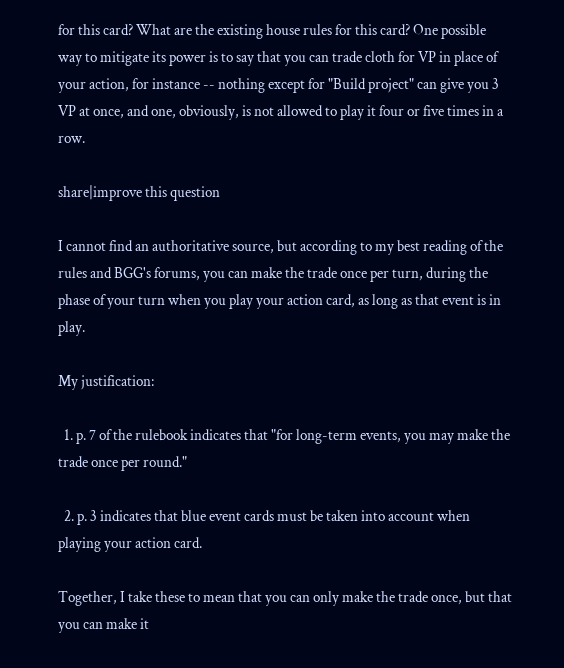for this card? What are the existing house rules for this card? One possible way to mitigate its power is to say that you can trade cloth for VP in place of your action, for instance -- nothing except for "Build project" can give you 3 VP at once, and one, obviously, is not allowed to play it four or five times in a row.

share|improve this question

I cannot find an authoritative source, but according to my best reading of the rules and BGG's forums, you can make the trade once per turn, during the phase of your turn when you play your action card, as long as that event is in play.

My justification:

  1. p. 7 of the rulebook indicates that "for long-term events, you may make the trade once per round."

  2. p. 3 indicates that blue event cards must be taken into account when playing your action card.

Together, I take these to mean that you can only make the trade once, but that you can make it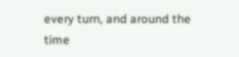every turn, and around the time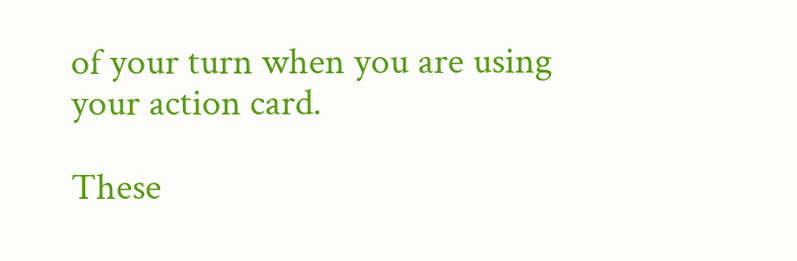of your turn when you are using your action card.

These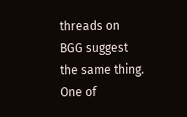threads on BGG suggest the same thing. One of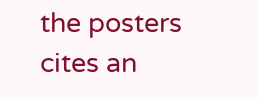the posters cites an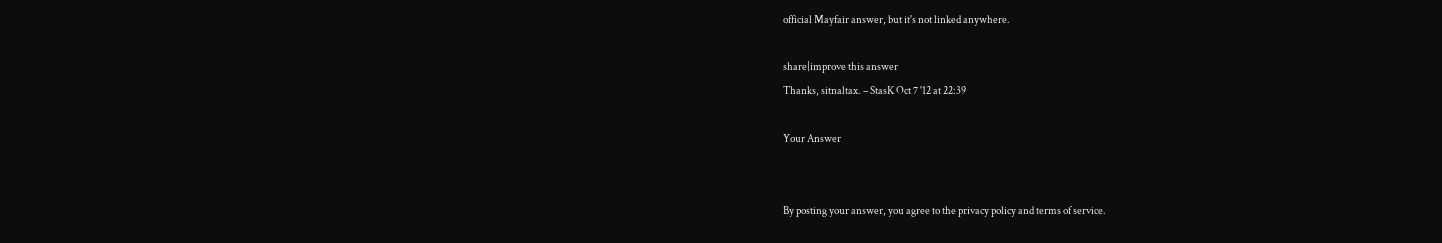official Mayfair answer, but it's not linked anywhere.

share|improve this answer
Thanks, sitnaltax. – StasK Oct 7 '12 at 22:39

Your Answer


By posting your answer, you agree to the privacy policy and terms of service.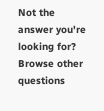Not the answer you're looking for? Browse other questions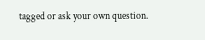tagged or ask your own question.